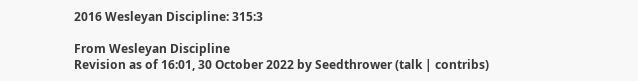2016 Wesleyan Discipline: 315:3

From Wesleyan Discipline
Revision as of 16:01, 30 October 2022 by Seedthrower (talk | contribs)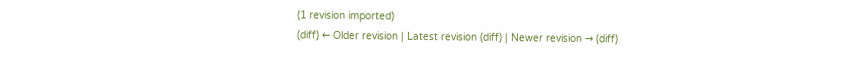(1 revision imported)
(diff) ← Older revision | Latest revision (diff) | Newer revision → (diff)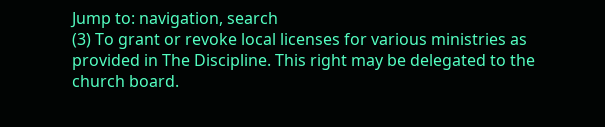Jump to: navigation, search
(3) To grant or revoke local licenses for various ministries as provided in The Discipline. This right may be delegated to the church board.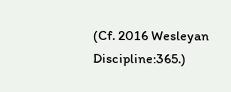(Cf. 2016 Wesleyan Discipline:365.)